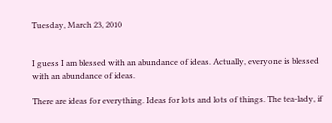Tuesday, March 23, 2010


I guess I am blessed with an abundance of ideas. Actually, everyone is blessed with an abundance of ideas.

There are ideas for everything. Ideas for lots and lots of things. The tea-lady, if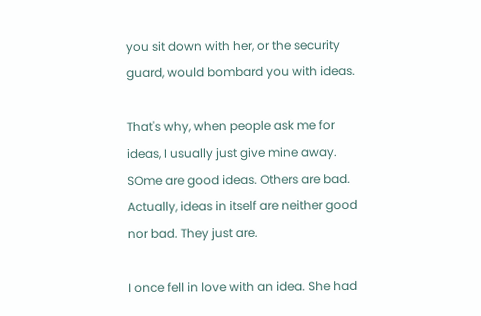you sit down with her, or the security guard, would bombard you with ideas.

That's why, when people ask me for ideas, I usually just give mine away. SOme are good ideas. Others are bad. Actually, ideas in itself are neither good nor bad. They just are.

I once fell in love with an idea. She had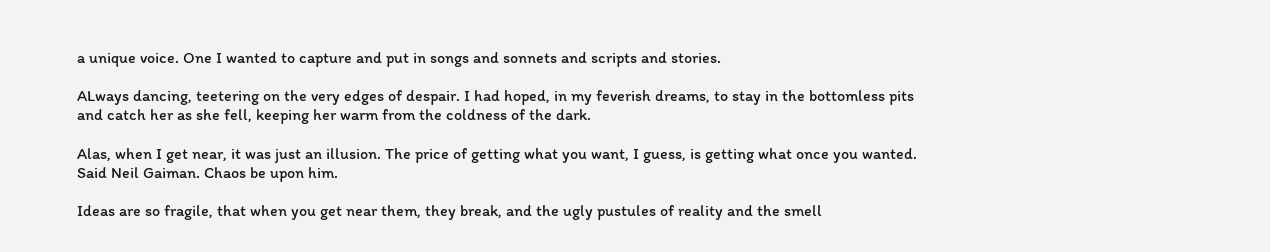a unique voice. One I wanted to capture and put in songs and sonnets and scripts and stories.

ALways dancing, teetering on the very edges of despair. I had hoped, in my feverish dreams, to stay in the bottomless pits and catch her as she fell, keeping her warm from the coldness of the dark.

Alas, when I get near, it was just an illusion. The price of getting what you want, I guess, is getting what once you wanted. Said Neil Gaiman. Chaos be upon him.

Ideas are so fragile, that when you get near them, they break, and the ugly pustules of reality and the smell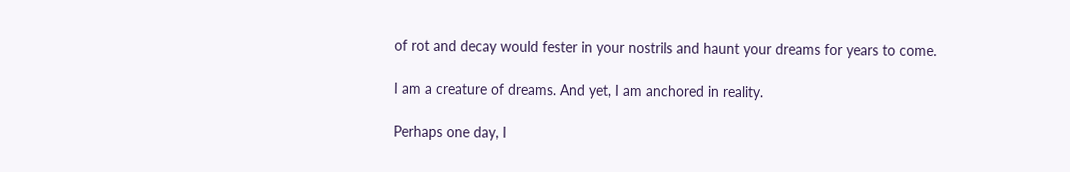of rot and decay would fester in your nostrils and haunt your dreams for years to come.

I am a creature of dreams. And yet, I am anchored in reality.

Perhaps one day, I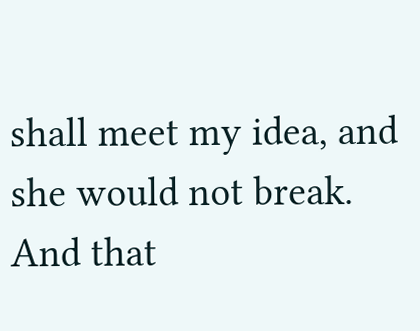shall meet my idea, and she would not break. And that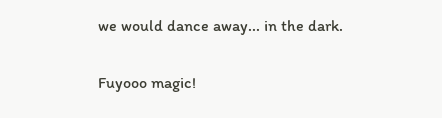we would dance away... in the dark.

Fuyooo magic!